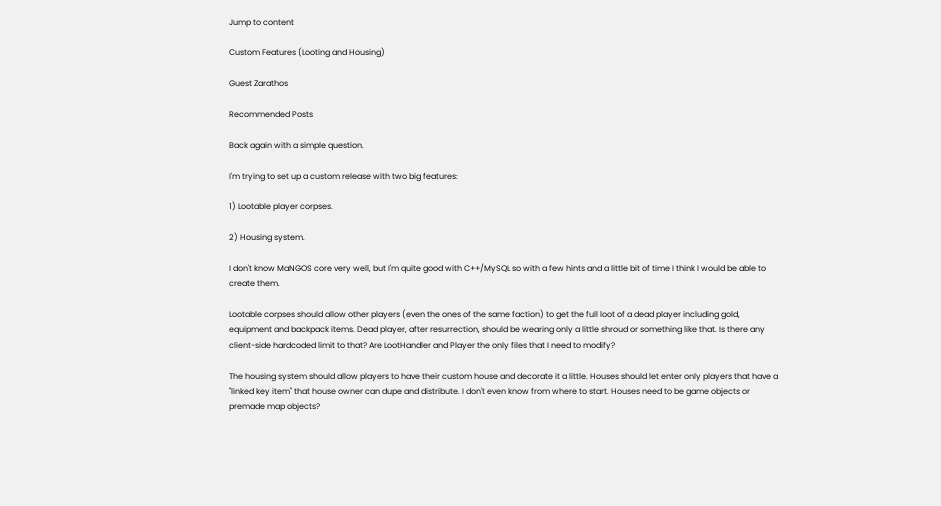Jump to content

Custom Features (Looting and Housing)

Guest Zarathos

Recommended Posts

Back again with a simple question.

I'm trying to set up a custom release with two big features:

1) Lootable player corpses.

2) Housing system.

I don't know MaNGOS core very well, but I'm quite good with C++/MySQL so with a few hints and a little bit of time I think I would be able to create them.

Lootable corpses should allow other players (even the ones of the same faction) to get the full loot of a dead player including gold, equipment and backpack items. Dead player, after resurrection, should be wearing only a little shroud or something like that. Is there any client-side hardcoded limit to that? Are LootHandler and Player the only files that I need to modify?

The housing system should allow players to have their custom house and decorate it a little. Houses should let enter only players that have a "linked key item" that house owner can dupe and distribute. I don't even know from where to start. Houses need to be game objects or premade map objects?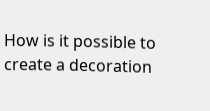How is it possible to create a decoration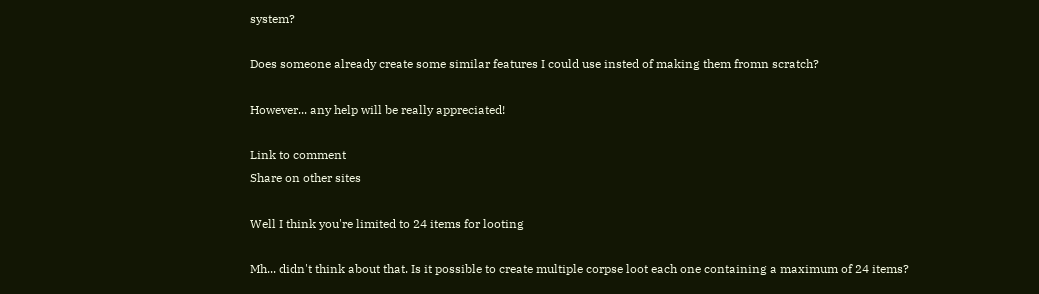system?

Does someone already create some similar features I could use insted of making them fromn scratch?

However... any help will be really appreciated!

Link to comment
Share on other sites

Well I think you're limited to 24 items for looting

Mh... didn't think about that. Is it possible to create multiple corpse loot each one containing a maximum of 24 items?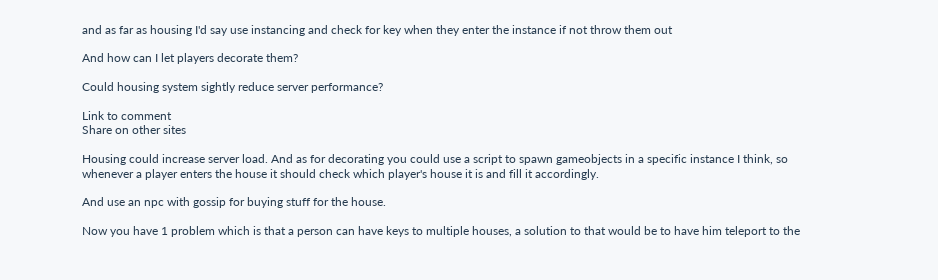and as far as housing I'd say use instancing and check for key when they enter the instance if not throw them out

And how can I let players decorate them?

Could housing system sightly reduce server performance?

Link to comment
Share on other sites

Housing could increase server load. And as for decorating you could use a script to spawn gameobjects in a specific instance I think, so whenever a player enters the house it should check which player's house it is and fill it accordingly.

And use an npc with gossip for buying stuff for the house.

Now you have 1 problem which is that a person can have keys to multiple houses, a solution to that would be to have him teleport to the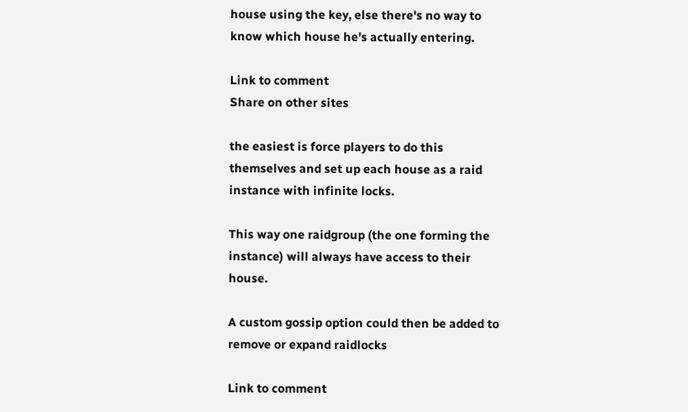house using the key, else there's no way to know which house he's actually entering.

Link to comment
Share on other sites

the easiest is force players to do this themselves and set up each house as a raid instance with infinite locks.

This way one raidgroup (the one forming the instance) will always have access to their house.

A custom gossip option could then be added to remove or expand raidlocks

Link to comment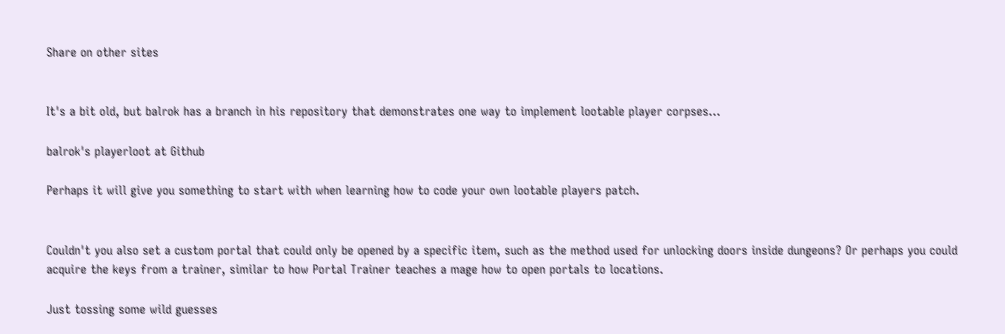Share on other sites


It's a bit old, but balrok has a branch in his repository that demonstrates one way to implement lootable player corpses...

balrok's playerloot at Github

Perhaps it will give you something to start with when learning how to code your own lootable players patch.


Couldn't you also set a custom portal that could only be opened by a specific item, such as the method used for unlocking doors inside dungeons? Or perhaps you could acquire the keys from a trainer, similar to how Portal Trainer teaches a mage how to open portals to locations.

Just tossing some wild guesses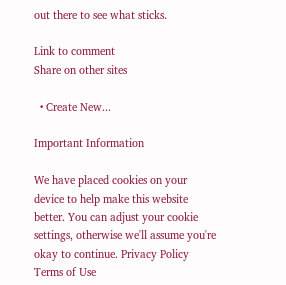out there to see what sticks.

Link to comment
Share on other sites

  • Create New...

Important Information

We have placed cookies on your device to help make this website better. You can adjust your cookie settings, otherwise we'll assume you're okay to continue. Privacy Policy Terms of Use